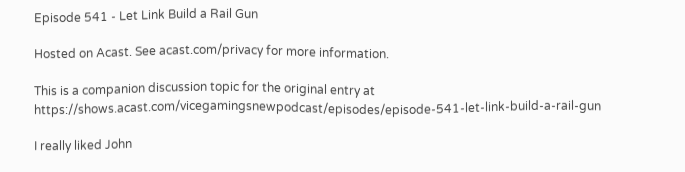Episode 541 - Let Link Build a Rail Gun

Hosted on Acast. See acast.com/privacy for more information.

This is a companion discussion topic for the original entry at https://shows.acast.com/vicegamingsnewpodcast/episodes/episode-541-let-link-build-a-rail-gun

I really liked John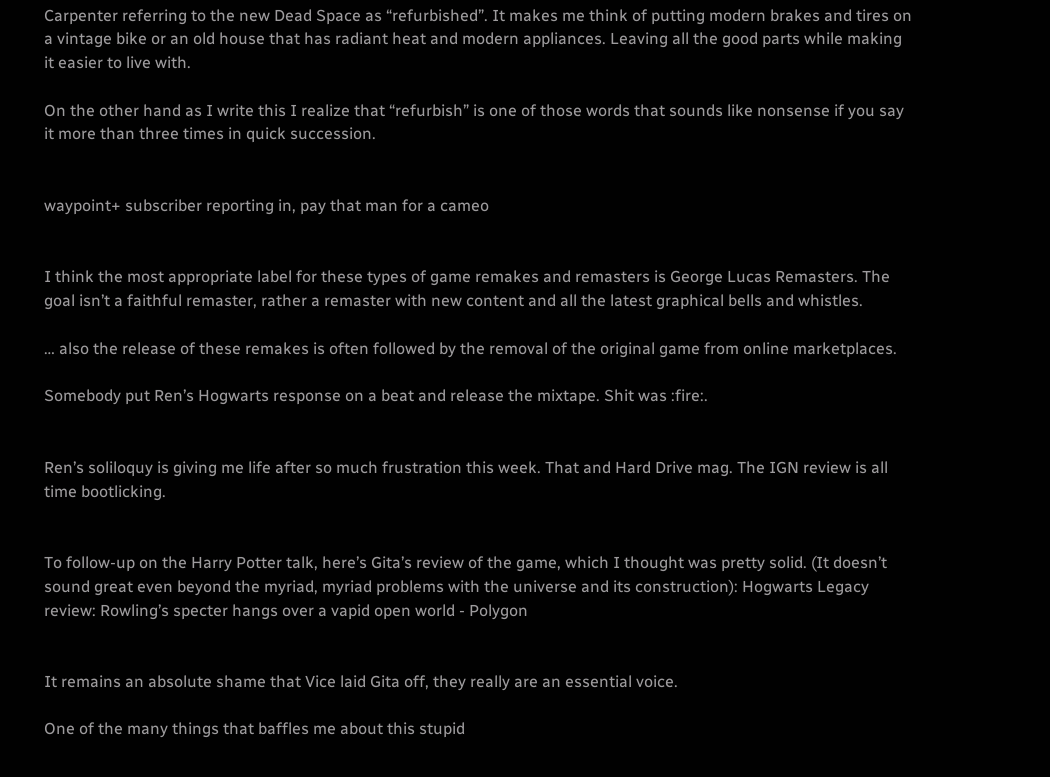Carpenter referring to the new Dead Space as “refurbished”. It makes me think of putting modern brakes and tires on a vintage bike or an old house that has radiant heat and modern appliances. Leaving all the good parts while making it easier to live with.

On the other hand as I write this I realize that “refurbish” is one of those words that sounds like nonsense if you say it more than three times in quick succession.


waypoint+ subscriber reporting in, pay that man for a cameo


I think the most appropriate label for these types of game remakes and remasters is George Lucas Remasters. The goal isn’t a faithful remaster, rather a remaster with new content and all the latest graphical bells and whistles.

… also the release of these remakes is often followed by the removal of the original game from online marketplaces.

Somebody put Ren’s Hogwarts response on a beat and release the mixtape. Shit was :fire:.


Ren’s soliloquy is giving me life after so much frustration this week. That and Hard Drive mag. The IGN review is all time bootlicking.


To follow-up on the Harry Potter talk, here’s Gita’s review of the game, which I thought was pretty solid. (It doesn’t sound great even beyond the myriad, myriad problems with the universe and its construction): Hogwarts Legacy review: Rowling’s specter hangs over a vapid open world - Polygon


It remains an absolute shame that Vice laid Gita off, they really are an essential voice.

One of the many things that baffles me about this stupid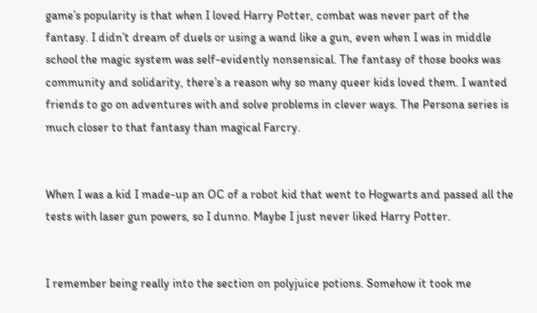game’s popularity is that when I loved Harry Potter, combat was never part of the fantasy. I didn’t dream of duels or using a wand like a gun, even when I was in middle school the magic system was self-evidently nonsensical. The fantasy of those books was community and solidarity, there’s a reason why so many queer kids loved them. I wanted friends to go on adventures with and solve problems in clever ways. The Persona series is much closer to that fantasy than magical Farcry.


When I was a kid I made-up an OC of a robot kid that went to Hogwarts and passed all the tests with laser gun powers, so I dunno. Maybe I just never liked Harry Potter.


I remember being really into the section on polyjuice potions. Somehow it took me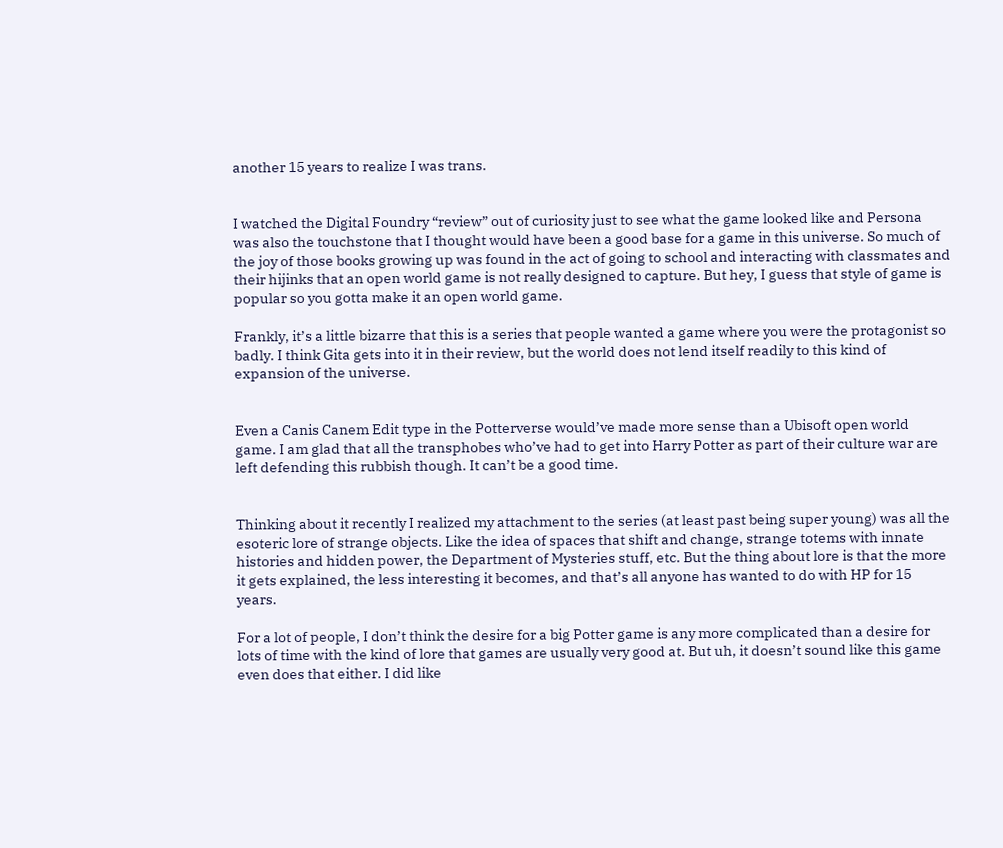another 15 years to realize I was trans.


I watched the Digital Foundry “review” out of curiosity just to see what the game looked like and Persona was also the touchstone that I thought would have been a good base for a game in this universe. So much of the joy of those books growing up was found in the act of going to school and interacting with classmates and their hijinks that an open world game is not really designed to capture. But hey, I guess that style of game is popular so you gotta make it an open world game.

Frankly, it’s a little bizarre that this is a series that people wanted a game where you were the protagonist so badly. I think Gita gets into it in their review, but the world does not lend itself readily to this kind of expansion of the universe.


Even a Canis Canem Edit type in the Potterverse would’ve made more sense than a Ubisoft open world game. I am glad that all the transphobes who’ve had to get into Harry Potter as part of their culture war are left defending this rubbish though. It can’t be a good time.


Thinking about it recently I realized my attachment to the series (at least past being super young) was all the esoteric lore of strange objects. Like the idea of spaces that shift and change, strange totems with innate histories and hidden power, the Department of Mysteries stuff, etc. But the thing about lore is that the more it gets explained, the less interesting it becomes, and that’s all anyone has wanted to do with HP for 15 years.

For a lot of people, I don’t think the desire for a big Potter game is any more complicated than a desire for lots of time with the kind of lore that games are usually very good at. But uh, it doesn’t sound like this game even does that either. I did like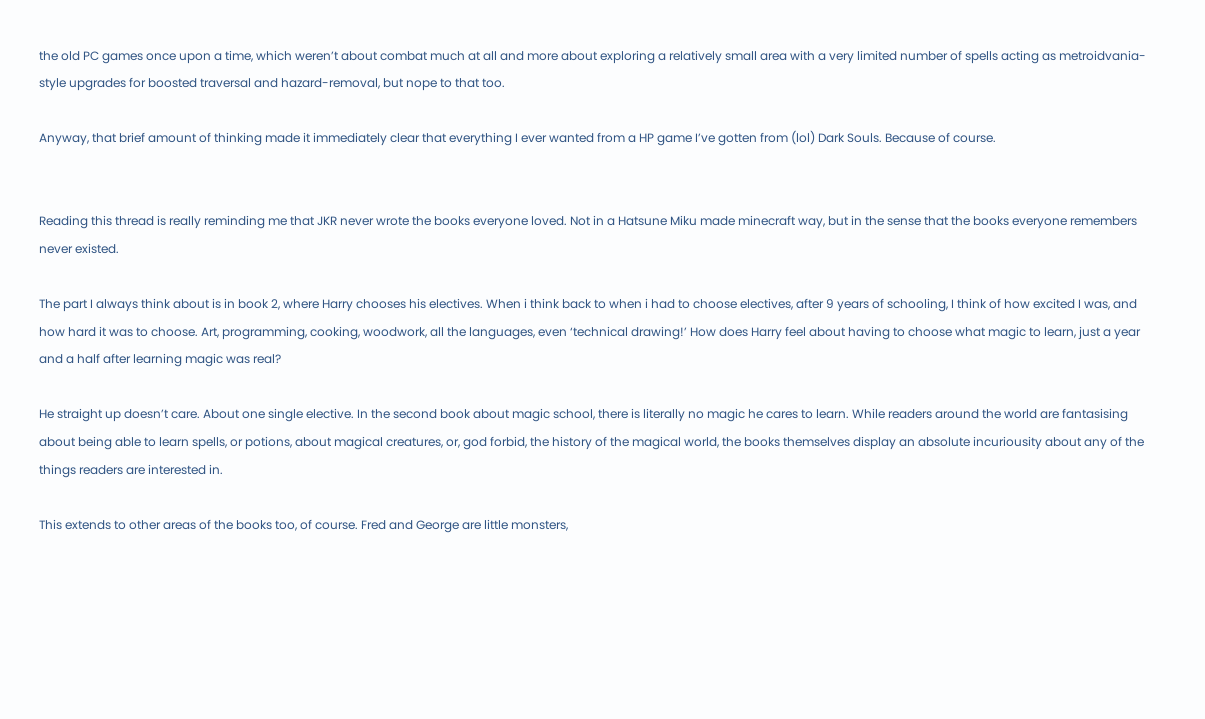the old PC games once upon a time, which weren’t about combat much at all and more about exploring a relatively small area with a very limited number of spells acting as metroidvania-style upgrades for boosted traversal and hazard-removal, but nope to that too.

Anyway, that brief amount of thinking made it immediately clear that everything I ever wanted from a HP game I’ve gotten from (lol) Dark Souls. Because of course.


Reading this thread is really reminding me that JKR never wrote the books everyone loved. Not in a Hatsune Miku made minecraft way, but in the sense that the books everyone remembers never existed.

The part I always think about is in book 2, where Harry chooses his electives. When i think back to when i had to choose electives, after 9 years of schooling, I think of how excited I was, and how hard it was to choose. Art, programming, cooking, woodwork, all the languages, even ‘technical drawing!’ How does Harry feel about having to choose what magic to learn, just a year and a half after learning magic was real?

He straight up doesn’t care. About one single elective. In the second book about magic school, there is literally no magic he cares to learn. While readers around the world are fantasising about being able to learn spells, or potions, about magical creatures, or, god forbid, the history of the magical world, the books themselves display an absolute incuriousity about any of the things readers are interested in.

This extends to other areas of the books too, of course. Fred and George are little monsters,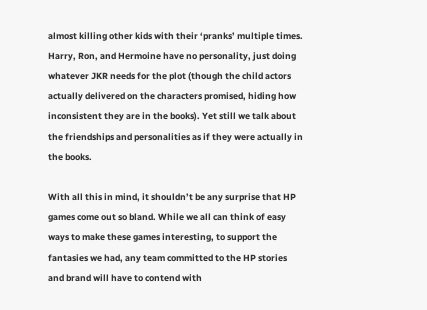almost killing other kids with their ‘pranks’ multiple times. Harry, Ron, and Hermoine have no personality, just doing whatever JKR needs for the plot (though the child actors actually delivered on the characters promised, hiding how inconsistent they are in the books). Yet still we talk about the friendships and personalities as if they were actually in the books.

With all this in mind, it shouldn’t be any surprise that HP games come out so bland. While we all can think of easy ways to make these games interesting, to support the fantasies we had, any team committed to the HP stories and brand will have to contend with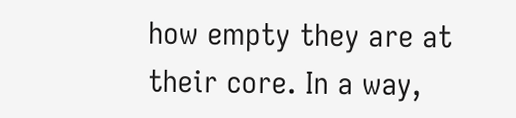how empty they are at their core. In a way,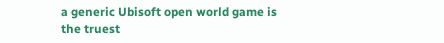a generic Ubisoft open world game is the truest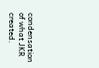condensation of what JKR created.